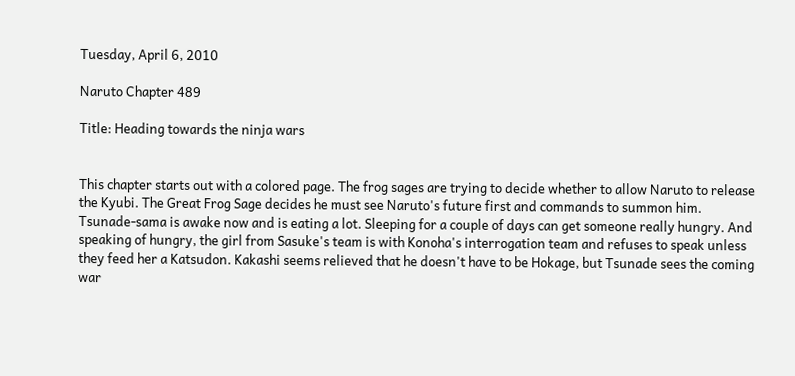Tuesday, April 6, 2010

Naruto Chapter 489

Title: Heading towards the ninja wars


This chapter starts out with a colored page. The frog sages are trying to decide whether to allow Naruto to release the Kyubi. The Great Frog Sage decides he must see Naruto's future first and commands to summon him. Tsunade-sama is awake now and is eating a lot. Sleeping for a couple of days can get someone really hungry. And speaking of hungry, the girl from Sasuke's team is with Konoha's interrogation team and refuses to speak unless they feed her a Katsudon. Kakashi seems relieved that he doesn't have to be Hokage, but Tsunade sees the coming war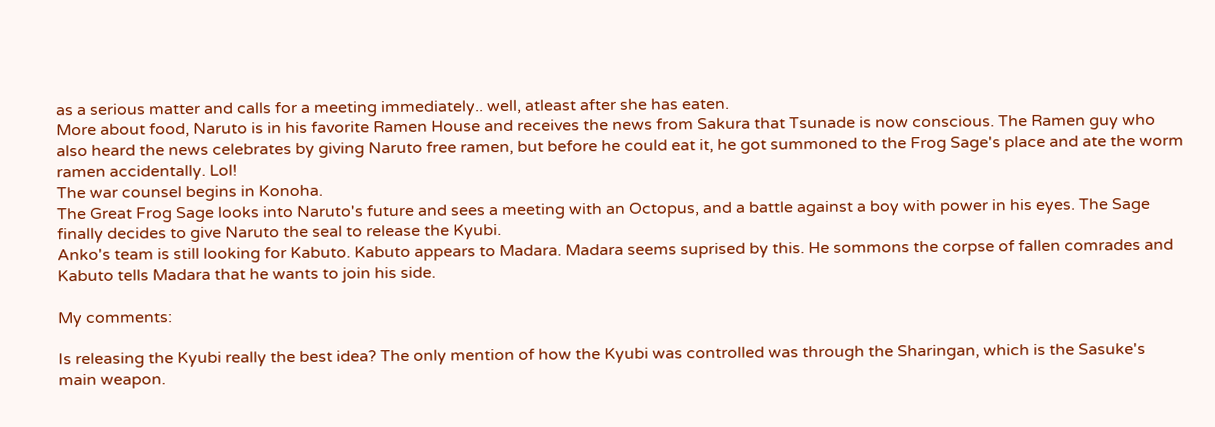as a serious matter and calls for a meeting immediately.. well, atleast after she has eaten.
More about food, Naruto is in his favorite Ramen House and receives the news from Sakura that Tsunade is now conscious. The Ramen guy who also heard the news celebrates by giving Naruto free ramen, but before he could eat it, he got summoned to the Frog Sage's place and ate the worm ramen accidentally. Lol!
The war counsel begins in Konoha.
The Great Frog Sage looks into Naruto's future and sees a meeting with an Octopus, and a battle against a boy with power in his eyes. The Sage finally decides to give Naruto the seal to release the Kyubi.
Anko's team is still looking for Kabuto. Kabuto appears to Madara. Madara seems suprised by this. He sommons the corpse of fallen comrades and Kabuto tells Madara that he wants to join his side.

My comments:

Is releasing the Kyubi really the best idea? The only mention of how the Kyubi was controlled was through the Sharingan, which is the Sasuke's main weapon.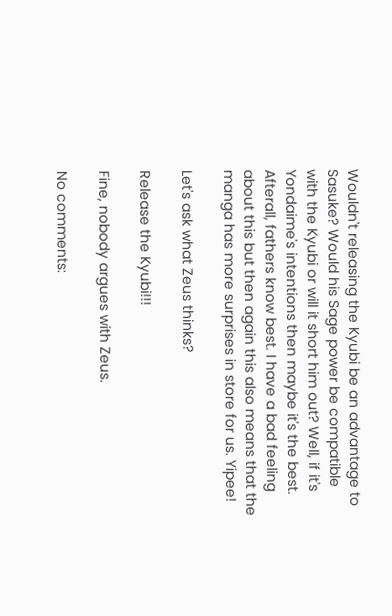Wouldn't releasing the Kyubi be an advantage to Sasuke? Would his Sage power be compatible with the Kyubi or will it short him out? Well, if it's Yondaime's intentions then maybe it's the best. Afterall, fathers know best. I have a bad feeling about this but then again this also means that the manga has more surprises in store for us. Yipee!

Let's ask what Zeus thinks?

Release the Kyubi!!!

Fine, nobody argues with Zeus.

No comments: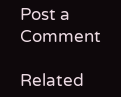Post a Comment

Related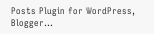Posts Plugin for WordPress, Blogger...